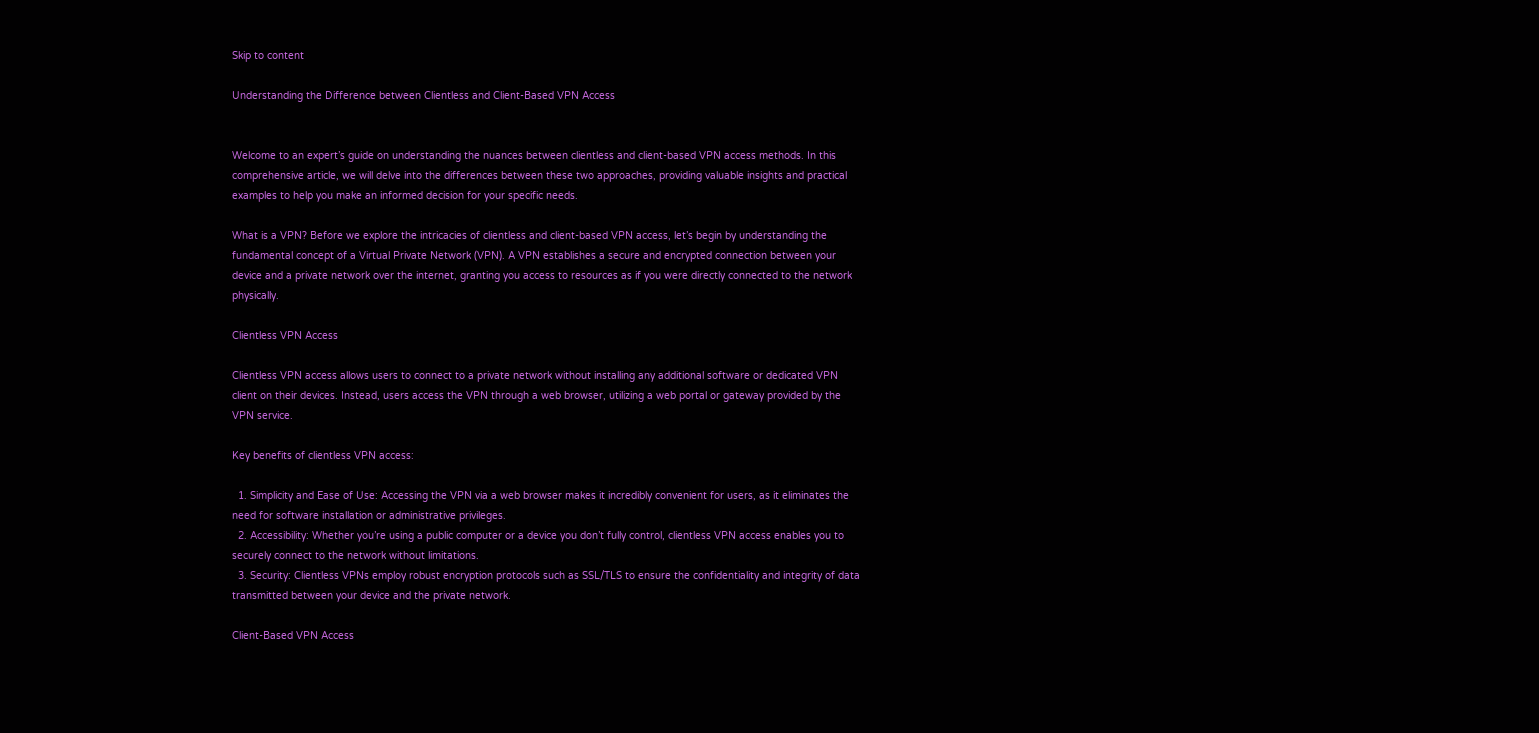Skip to content

Understanding the Difference between Clientless and Client-Based VPN Access


Welcome to an expert’s guide on understanding the nuances between clientless and client-based VPN access methods. In this comprehensive article, we will delve into the differences between these two approaches, providing valuable insights and practical examples to help you make an informed decision for your specific needs.

What is a VPN? Before we explore the intricacies of clientless and client-based VPN access, let’s begin by understanding the fundamental concept of a Virtual Private Network (VPN). A VPN establishes a secure and encrypted connection between your device and a private network over the internet, granting you access to resources as if you were directly connected to the network physically.

Clientless VPN Access

Clientless VPN access allows users to connect to a private network without installing any additional software or dedicated VPN client on their devices. Instead, users access the VPN through a web browser, utilizing a web portal or gateway provided by the VPN service.

Key benefits of clientless VPN access:

  1. Simplicity and Ease of Use: Accessing the VPN via a web browser makes it incredibly convenient for users, as it eliminates the need for software installation or administrative privileges.
  2. Accessibility: Whether you’re using a public computer or a device you don’t fully control, clientless VPN access enables you to securely connect to the network without limitations.
  3. Security: Clientless VPNs employ robust encryption protocols such as SSL/TLS to ensure the confidentiality and integrity of data transmitted between your device and the private network.

Client-Based VPN Access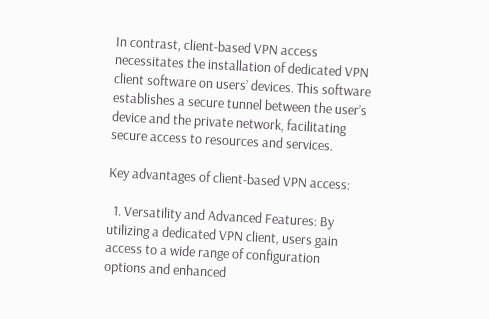In contrast, client-based VPN access necessitates the installation of dedicated VPN client software on users’ devices. This software establishes a secure tunnel between the user’s device and the private network, facilitating secure access to resources and services.

Key advantages of client-based VPN access:

  1. Versatility and Advanced Features: By utilizing a dedicated VPN client, users gain access to a wide range of configuration options and enhanced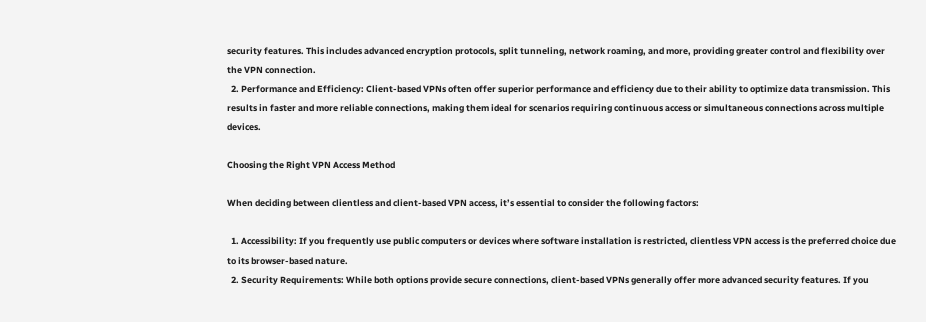security features. This includes advanced encryption protocols, split tunneling, network roaming, and more, providing greater control and flexibility over the VPN connection.
  2. Performance and Efficiency: Client-based VPNs often offer superior performance and efficiency due to their ability to optimize data transmission. This results in faster and more reliable connections, making them ideal for scenarios requiring continuous access or simultaneous connections across multiple devices.

Choosing the Right VPN Access Method

When deciding between clientless and client-based VPN access, it’s essential to consider the following factors:

  1. Accessibility: If you frequently use public computers or devices where software installation is restricted, clientless VPN access is the preferred choice due to its browser-based nature.
  2. Security Requirements: While both options provide secure connections, client-based VPNs generally offer more advanced security features. If you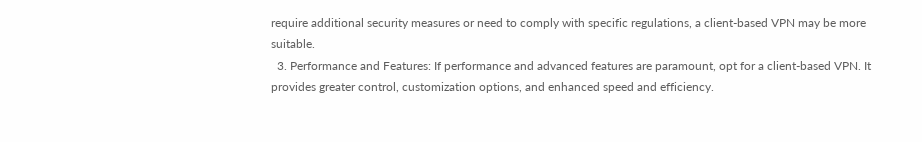require additional security measures or need to comply with specific regulations, a client-based VPN may be more suitable.
  3. Performance and Features: If performance and advanced features are paramount, opt for a client-based VPN. It provides greater control, customization options, and enhanced speed and efficiency.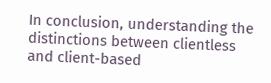In conclusion, understanding the distinctions between clientless and client-based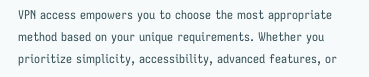VPN access empowers you to choose the most appropriate method based on your unique requirements. Whether you prioritize simplicity, accessibility, advanced features, or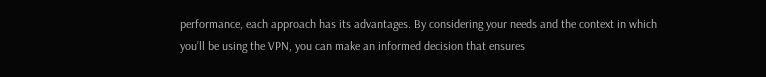performance, each approach has its advantages. By considering your needs and the context in which you’ll be using the VPN, you can make an informed decision that ensures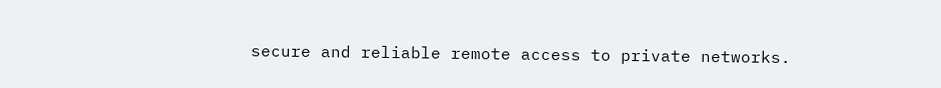secure and reliable remote access to private networks.